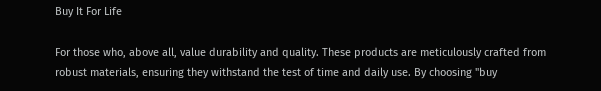Buy It For Life

For those who, above all, value durability and quality. These products are meticulously crafted from robust materials, ensuring they withstand the test of time and daily use. By choosing "buy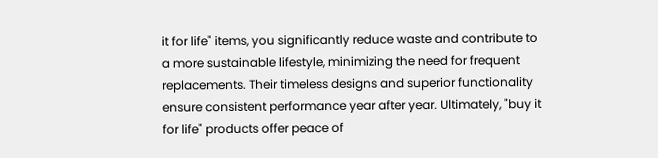it for life" items, you significantly reduce waste and contribute to a more sustainable lifestyle, minimizing the need for frequent replacements. Their timeless designs and superior functionality ensure consistent performance year after year. Ultimately, "buy it for life" products offer peace of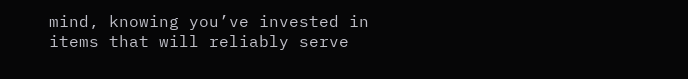mind, knowing you’ve invested in items that will reliably serve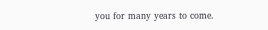you for many years to come.